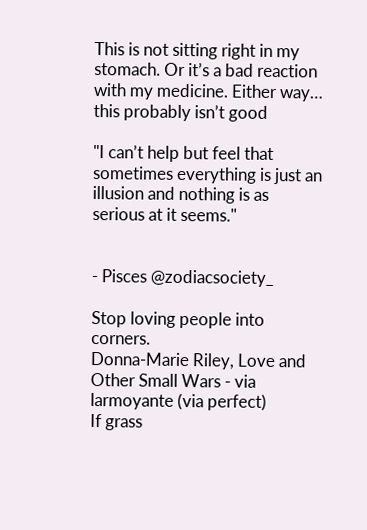This is not sitting right in my stomach. Or it’s a bad reaction with my medicine. Either way… this probably isn’t good

"I can’t help but feel that sometimes everything is just an illusion and nothing is as serious at it seems."


- Pisces @zodiacsociety_

Stop loving people into corners.
Donna-Marie Riley, Love and Other Small Wars - via larmoyante (via perfect)
If grass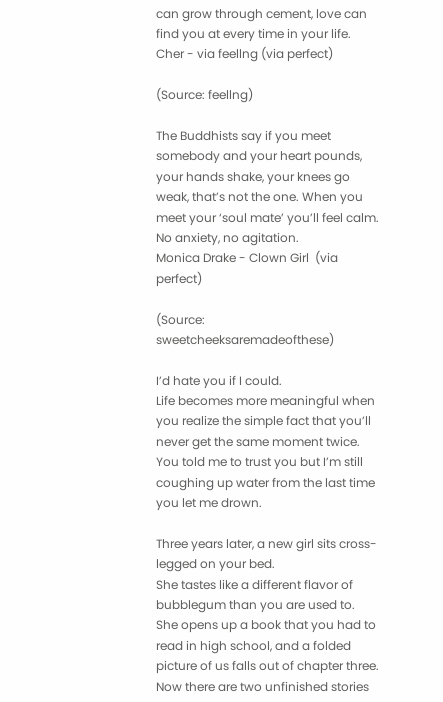can grow through cement, love can find you at every time in your life.
Cher - via feellng (via perfect)

(Source: feellng)

The Buddhists say if you meet somebody and your heart pounds, your hands shake, your knees go weak, that’s not the one. When you meet your ‘soul mate’ you’ll feel calm. No anxiety, no agitation.
Monica Drake - Clown Girl  (via perfect)

(Source: sweetcheeksaremadeofthese)

I’d hate you if I could.
Life becomes more meaningful when you realize the simple fact that you’ll never get the same moment twice.
You told me to trust you but I’m still coughing up water from the last time you let me drown.

Three years later, a new girl sits cross-legged on your bed.
She tastes like a different flavor of bubblegum than you are used to.
She opens up a book that you had to read in high school, and a folded picture of us falls out of chapter three.
Now there are two unfinished stories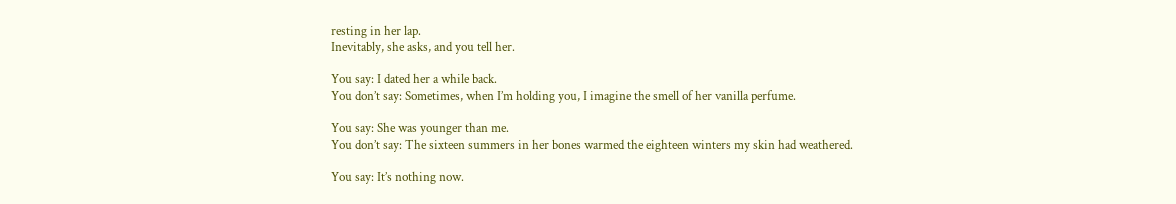resting in her lap.
Inevitably, she asks, and you tell her.

You say: I dated her a while back.
You don’t say: Sometimes, when I’m holding you, I imagine the smell of her vanilla perfume.

You say: She was younger than me.
You don’t say: The sixteen summers in her bones warmed the eighteen winters my skin had weathered.

You say: It’s nothing now.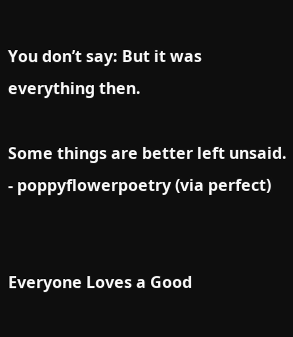You don’t say: But it was everything then.

Some things are better left unsaid. - poppyflowerpoetry (via perfect)


Everyone Loves a Good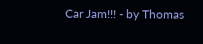Car Jam!!! - by Thomas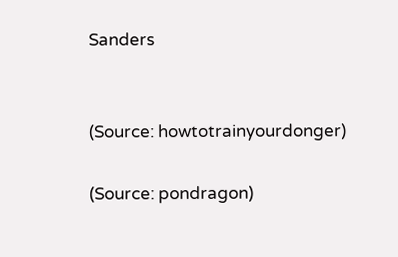Sanders


(Source: howtotrainyourdonger)

(Source: pondragon)